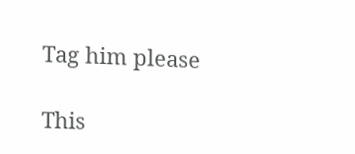Tag him please

This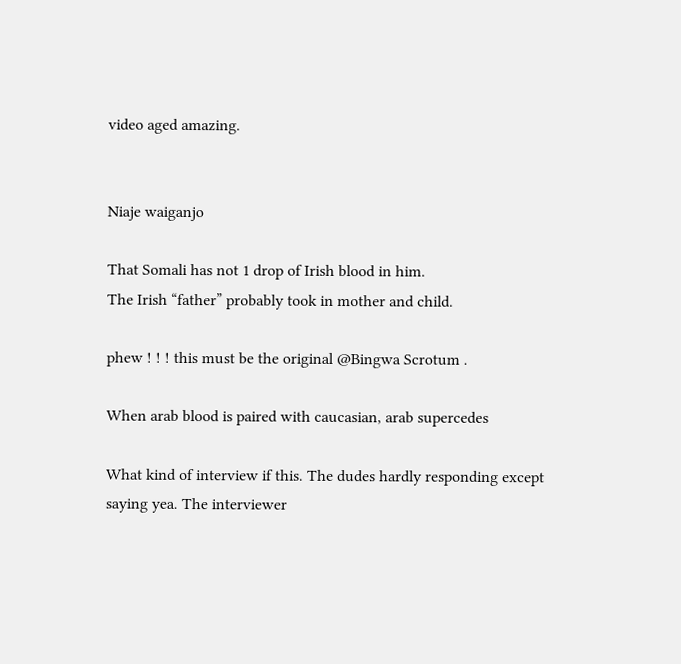video aged amazing.


Niaje waiganjo

That Somali has not 1 drop of Irish blood in him.
The Irish “father” probably took in mother and child.

phew ! ! ! this must be the original @Bingwa Scrotum .

When arab blood is paired with caucasian, arab supercedes

What kind of interview if this. The dudes hardly responding except saying yea. The interviewer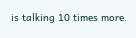is talking 10 times more.